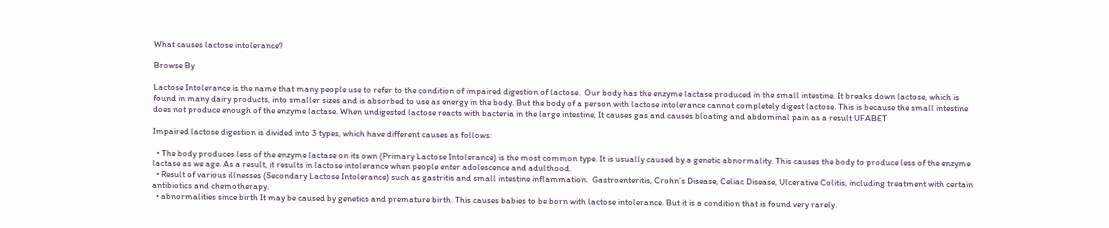What causes lactose intolerance?

Browse By

Lactose Intolerance is the name that many people use to refer to the condition of impaired digestion of lactose.  Our body has the enzyme lactase produced in the small intestine. It breaks down lactose, which is found in many dairy products, into smaller sizes and is absorbed to use as energy in the body. But the body of a person with lactose intolerance cannot completely digest lactose. This is because the small intestine does not produce enough of the enzyme lactase. When undigested lactose reacts with bacteria in the large intestine, It causes gas and causes bloating and abdominal pain as a result UFABET

Impaired lactose digestion is divided into 3 types, which have different causes as follows:

  • The body produces less of the enzyme lactase on its own (Primary Lactose Intolerance) is the most common type. It is usually caused by a genetic abnormality. This causes the body to produce less of the enzyme lactase as we age. As a result, it results in lactose intolerance when people enter adolescence and adulthood.
  • Result of various illnesses (Secondary Lactose Intolerance) such as gastritis and small intestine inflammation.  Gastroenteritis, Crohn’s Disease, Celiac Disease, Ulcerative Colitis, including treatment with certain antibiotics and chemotherapy.
  • abnormalities since birth It may be caused by genetics and premature birth. This causes babies to be born with lactose intolerance. But it is a condition that is found very rarely.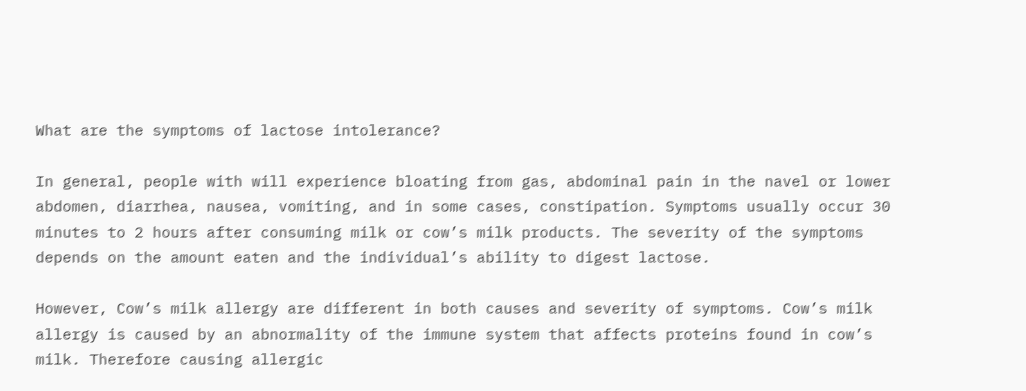What are the symptoms of lactose intolerance?

In general, people with will experience bloating from gas, abdominal pain in the navel or lower abdomen, diarrhea, nausea, vomiting, and in some cases, constipation. Symptoms usually occur 30 minutes to 2 hours after consuming milk or cow’s milk products. The severity of the symptoms depends on the amount eaten and the individual’s ability to digest lactose.

However, Cow’s milk allergy are different in both causes and severity of symptoms. Cow’s milk allergy is caused by an abnormality of the immune system that affects proteins found in cow’s milk. Therefore causing allergic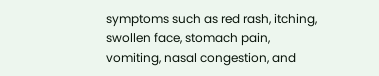symptoms such as red rash, itching, swollen face, stomach pain, vomiting, nasal congestion, and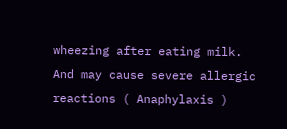wheezing after eating milk.  And may cause severe allergic reactions ( Anaphylaxis )